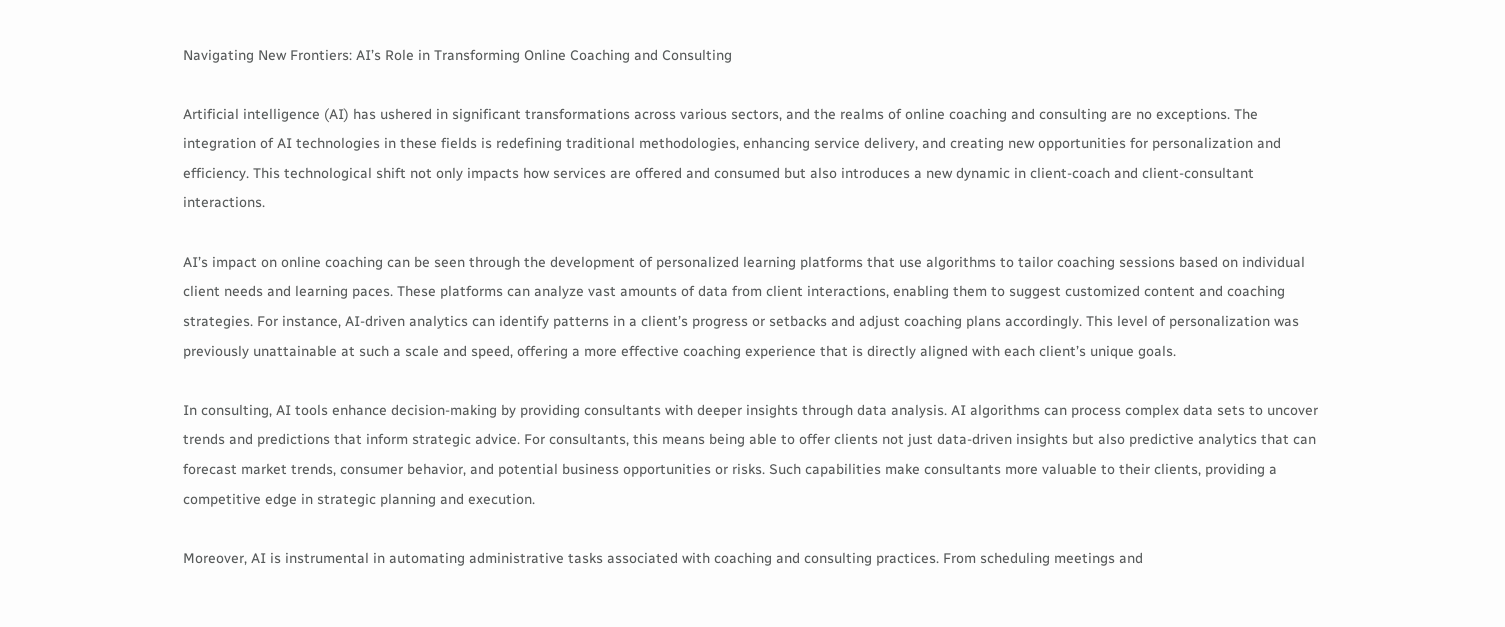Navigating New Frontiers: AI’s Role in Transforming Online Coaching and Consulting

Artificial intelligence (AI) has ushered in significant transformations across various sectors, and the realms of online coaching and consulting are no exceptions. The integration of AI technologies in these fields is redefining traditional methodologies, enhancing service delivery, and creating new opportunities for personalization and efficiency. This technological shift not only impacts how services are offered and consumed but also introduces a new dynamic in client-coach and client-consultant interactions.

AI’s impact on online coaching can be seen through the development of personalized learning platforms that use algorithms to tailor coaching sessions based on individual client needs and learning paces. These platforms can analyze vast amounts of data from client interactions, enabling them to suggest customized content and coaching strategies. For instance, AI-driven analytics can identify patterns in a client’s progress or setbacks and adjust coaching plans accordingly. This level of personalization was previously unattainable at such a scale and speed, offering a more effective coaching experience that is directly aligned with each client’s unique goals.

In consulting, AI tools enhance decision-making by providing consultants with deeper insights through data analysis. AI algorithms can process complex data sets to uncover trends and predictions that inform strategic advice. For consultants, this means being able to offer clients not just data-driven insights but also predictive analytics that can forecast market trends, consumer behavior, and potential business opportunities or risks. Such capabilities make consultants more valuable to their clients, providing a competitive edge in strategic planning and execution.

Moreover, AI is instrumental in automating administrative tasks associated with coaching and consulting practices. From scheduling meetings and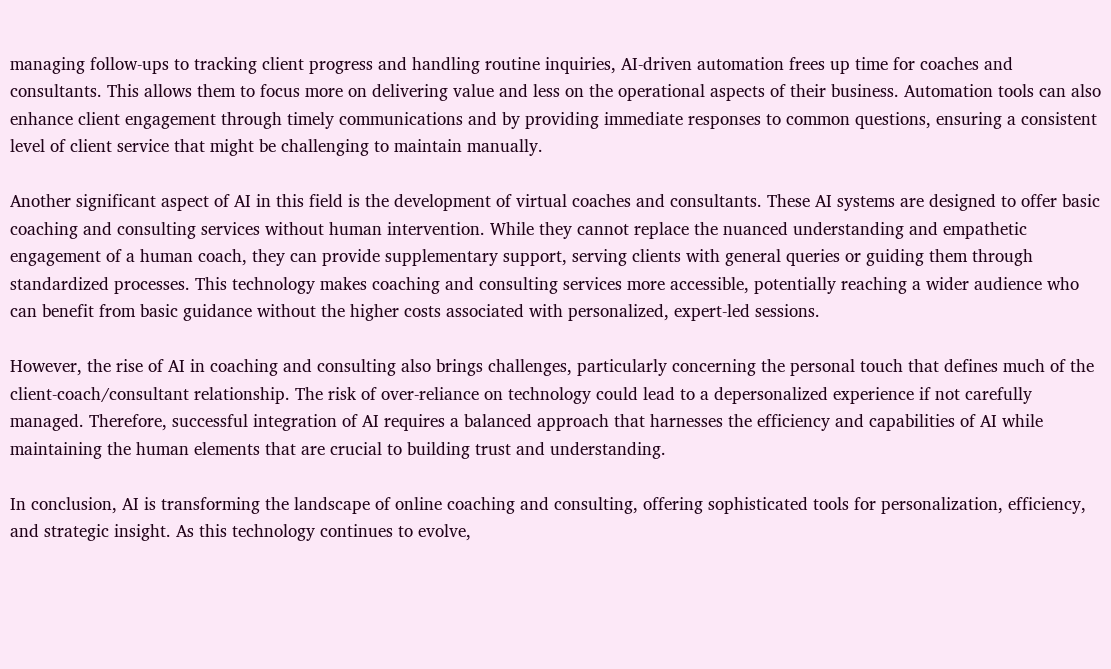managing follow-ups to tracking client progress and handling routine inquiries, AI-driven automation frees up time for coaches and consultants. This allows them to focus more on delivering value and less on the operational aspects of their business. Automation tools can also enhance client engagement through timely communications and by providing immediate responses to common questions, ensuring a consistent level of client service that might be challenging to maintain manually.

Another significant aspect of AI in this field is the development of virtual coaches and consultants. These AI systems are designed to offer basic coaching and consulting services without human intervention. While they cannot replace the nuanced understanding and empathetic engagement of a human coach, they can provide supplementary support, serving clients with general queries or guiding them through standardized processes. This technology makes coaching and consulting services more accessible, potentially reaching a wider audience who can benefit from basic guidance without the higher costs associated with personalized, expert-led sessions.

However, the rise of AI in coaching and consulting also brings challenges, particularly concerning the personal touch that defines much of the client-coach/consultant relationship. The risk of over-reliance on technology could lead to a depersonalized experience if not carefully managed. Therefore, successful integration of AI requires a balanced approach that harnesses the efficiency and capabilities of AI while maintaining the human elements that are crucial to building trust and understanding.

In conclusion, AI is transforming the landscape of online coaching and consulting, offering sophisticated tools for personalization, efficiency, and strategic insight. As this technology continues to evolve,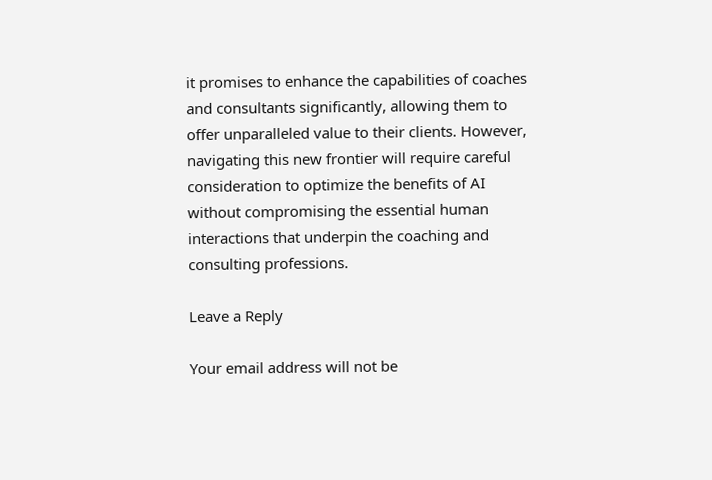it promises to enhance the capabilities of coaches and consultants significantly, allowing them to offer unparalleled value to their clients. However, navigating this new frontier will require careful consideration to optimize the benefits of AI without compromising the essential human interactions that underpin the coaching and consulting professions.

Leave a Reply

Your email address will not be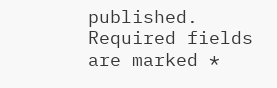published. Required fields are marked *